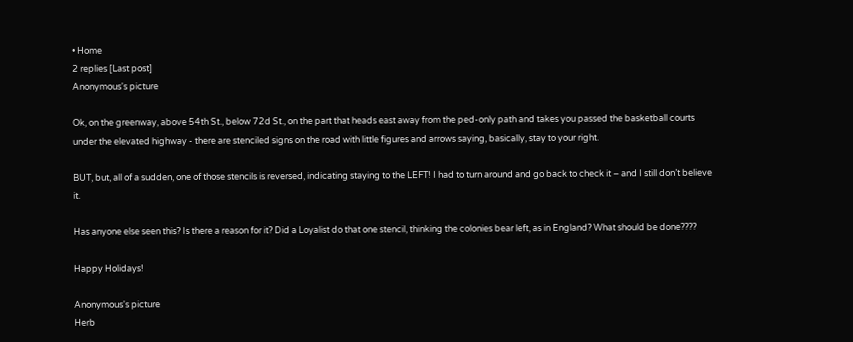• Home
2 replies [Last post]
Anonymous's picture

Ok, on the greenway, above 54th St., below 72d St., on the part that heads east away from the ped-only path and takes you passed the basketball courts under the elevated highway - there are stenciled signs on the road with little figures and arrows saying, basically, stay to your right.

BUT, but, all of a sudden, one of those stencils is reversed, indicating staying to the LEFT! I had to turn around and go back to check it – and I still don’t believe it.

Has anyone else seen this? Is there a reason for it? Did a Loyalist do that one stencil, thinking the colonies bear left, as in England? What should be done????

Happy Holidays!

Anonymous's picture
Herb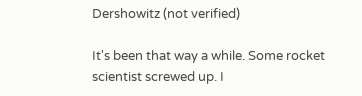Dershowitz (not verified)

It's been that way a while. Some rocket scientist screwed up. I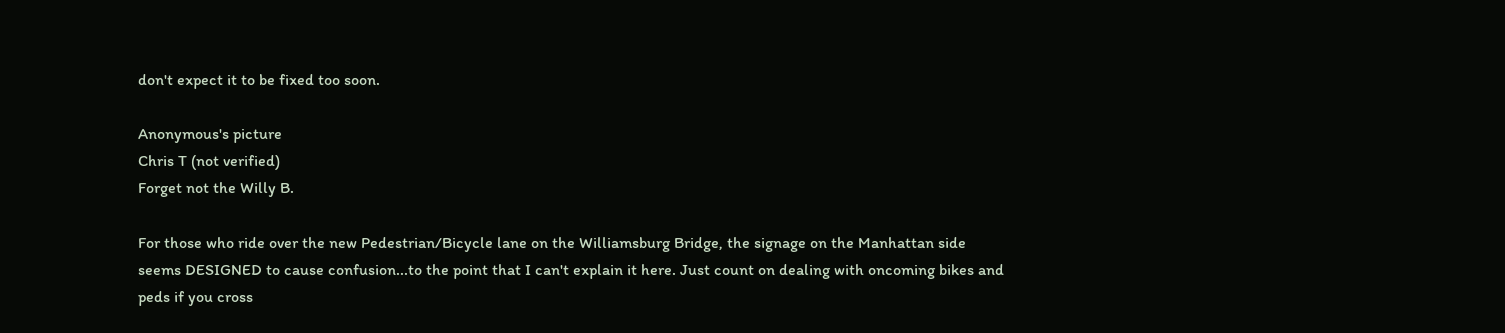don't expect it to be fixed too soon.

Anonymous's picture
Chris T (not verified)
Forget not the Willy B.

For those who ride over the new Pedestrian/Bicycle lane on the Williamsburg Bridge, the signage on the Manhattan side seems DESIGNED to cause confusion...to the point that I can't explain it here. Just count on dealing with oncoming bikes and peds if you cross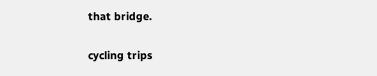that bridge.

cycling trips